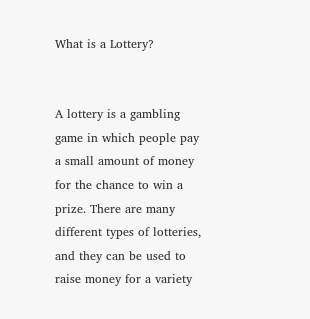What is a Lottery?


A lottery is a gambling game in which people pay a small amount of money for the chance to win a prize. There are many different types of lotteries, and they can be used to raise money for a variety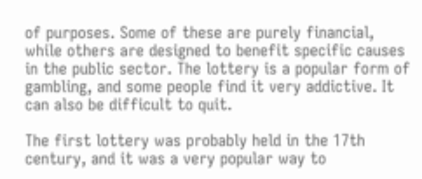of purposes. Some of these are purely financial, while others are designed to benefit specific causes in the public sector. The lottery is a popular form of gambling, and some people find it very addictive. It can also be difficult to quit.

The first lottery was probably held in the 17th century, and it was a very popular way to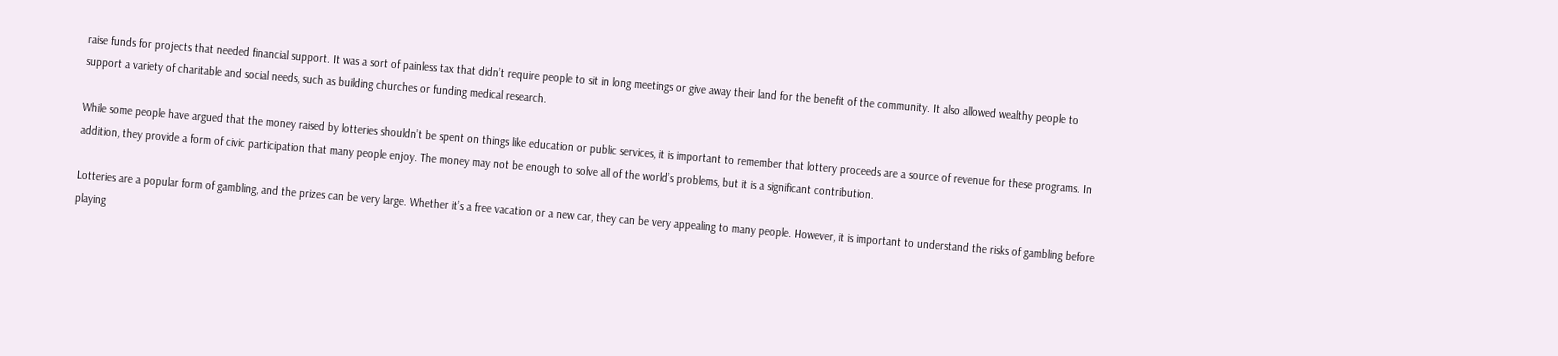raise funds for projects that needed financial support. It was a sort of painless tax that didn’t require people to sit in long meetings or give away their land for the benefit of the community. It also allowed wealthy people to support a variety of charitable and social needs, such as building churches or funding medical research.

While some people have argued that the money raised by lotteries shouldn’t be spent on things like education or public services, it is important to remember that lottery proceeds are a source of revenue for these programs. In addition, they provide a form of civic participation that many people enjoy. The money may not be enough to solve all of the world’s problems, but it is a significant contribution.

Lotteries are a popular form of gambling, and the prizes can be very large. Whether it’s a free vacation or a new car, they can be very appealing to many people. However, it is important to understand the risks of gambling before playing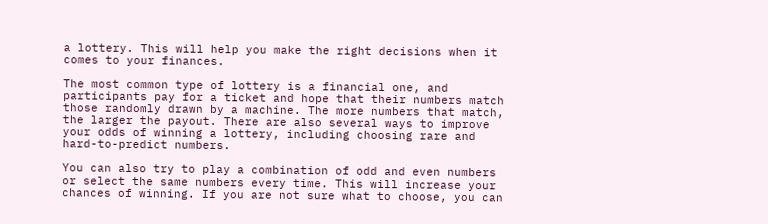a lottery. This will help you make the right decisions when it comes to your finances.

The most common type of lottery is a financial one, and participants pay for a ticket and hope that their numbers match those randomly drawn by a machine. The more numbers that match, the larger the payout. There are also several ways to improve your odds of winning a lottery, including choosing rare and hard-to-predict numbers.

You can also try to play a combination of odd and even numbers or select the same numbers every time. This will increase your chances of winning. If you are not sure what to choose, you can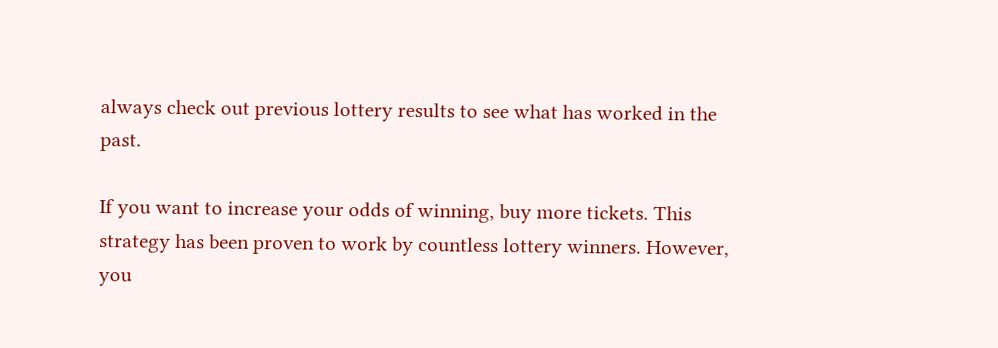always check out previous lottery results to see what has worked in the past.

If you want to increase your odds of winning, buy more tickets. This strategy has been proven to work by countless lottery winners. However, you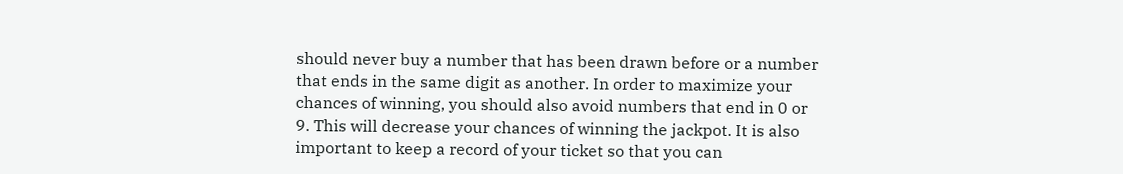should never buy a number that has been drawn before or a number that ends in the same digit as another. In order to maximize your chances of winning, you should also avoid numbers that end in 0 or 9. This will decrease your chances of winning the jackpot. It is also important to keep a record of your ticket so that you can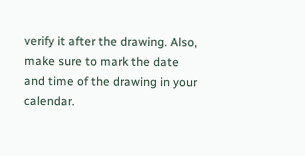verify it after the drawing. Also, make sure to mark the date and time of the drawing in your calendar.